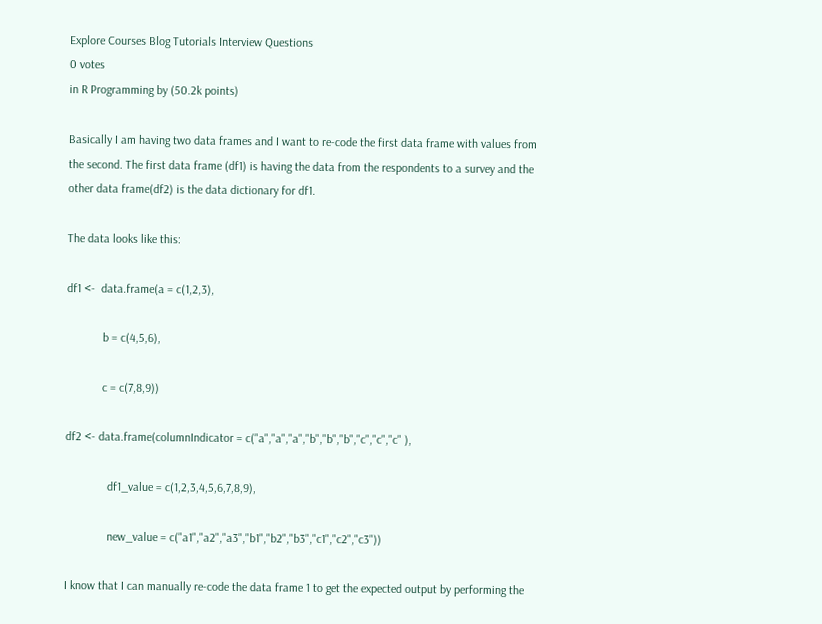Explore Courses Blog Tutorials Interview Questions
0 votes
in R Programming by (50.2k points)

Basically I am having two data frames and I want to re-code the first data frame with values from the second. The first data frame (df1) is having the data from the respondents to a survey and the other data frame(df2) is the data dictionary for df1.

The data looks like this:

df1 <-  data.frame(a = c(1,2,3),

            b = c(4,5,6),

            c = c(7,8,9))

df2 <- data.frame(columnIndicator = c("a","a","a","b","b","b","c","c","c" ),

              df1_value = c(1,2,3,4,5,6,7,8,9),

              new_value = c("a1","a2","a3","b1","b2","b3","c1","c2","c3"))

I know that I can manually re-code the data frame 1 to get the expected output by performing the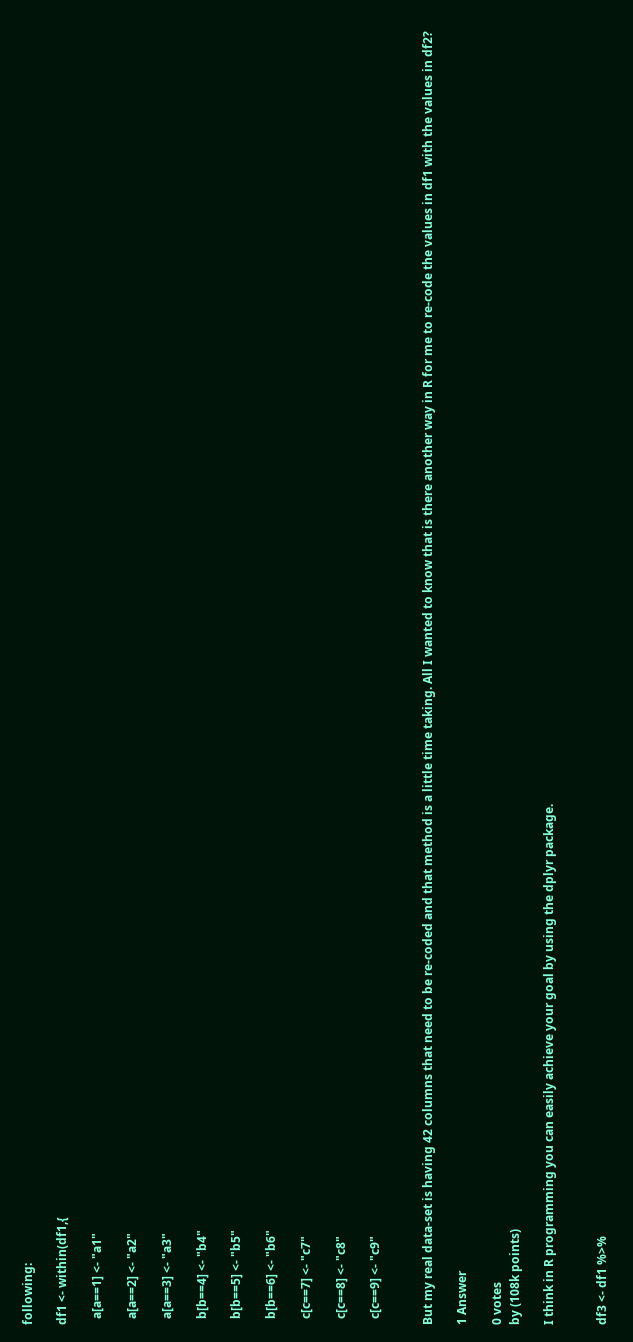following:

df1 <- within(df1,{

  a[a==1] <- "a1"

  a[a==2] <- "a2"

  a[a==3] <- "a3"

  b[b==4] <- "b4"

  b[b==5] <- "b5"

  b[b==6] <- "b6"

  c[c==7] <- "c7"

  c[c==8] <- "c8"

  c[c==9] <- "c9"


But my real data-set is having 42 columns that need to be re-coded and that method is a little time taking. All I wanted to know that is there another way in R for me to re-code the values in df1 with the values in df2?

1 Answer

0 votes
by (108k points)

I think in R programming you can easily achieve your goal by using the dplyr package.


df3 <- df1 %>%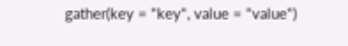gather(key = "key", value = "value")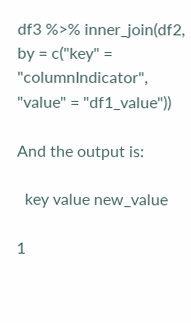df3 %>% inner_join(df2, by = c("key" = "columnIndicator", "value" = "df1_value"))

And the output is:

  key value new_value

1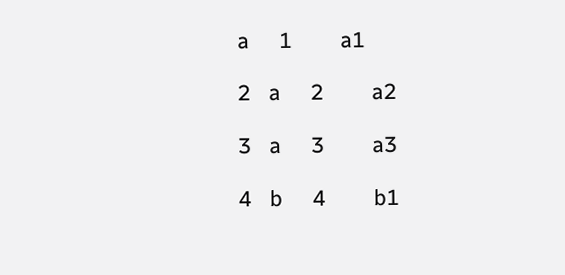a     1        a1

2   a     2        a2

3   a     3        a3

4   b     4        b1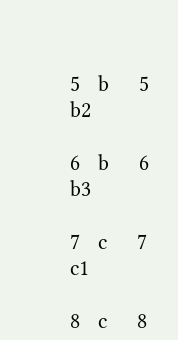5   b     5        b2

6   b     6        b3

7   c     7        c1

8   c     8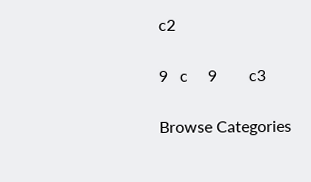c2

9   c     9        c3

Browse Categories